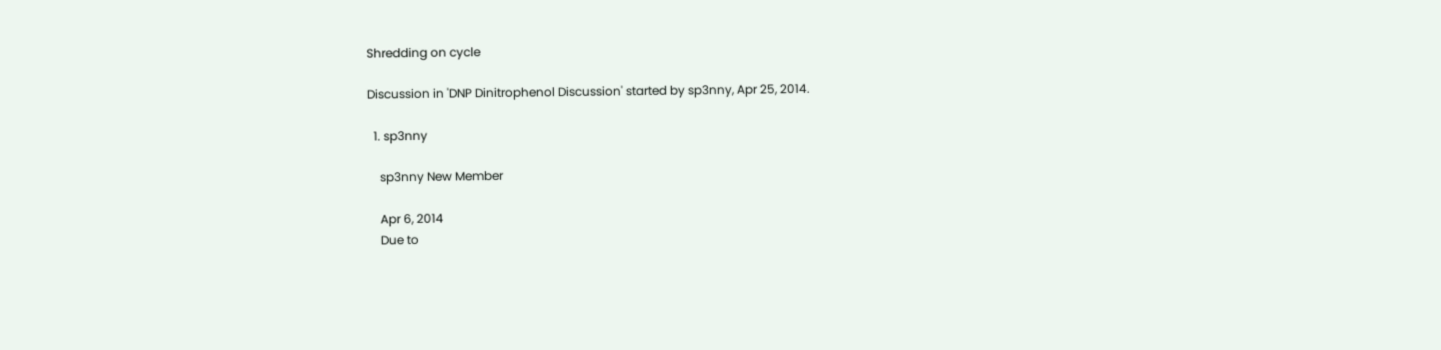Shredding on cycle

Discussion in 'DNP Dinitrophenol Discussion' started by sp3nny, Apr 25, 2014.

  1. sp3nny

    sp3nny New Member

    Apr 6, 2014
    Due to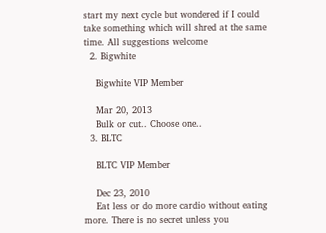start my next cycle but wondered if I could take something which will shred at the same time. All suggestions welcome
  2. Bigwhite

    Bigwhite VIP Member

    Mar 20, 2013
    Bulk or cut.. Choose one..
  3. BLTC

    BLTC VIP Member

    Dec 23, 2010
    Eat less or do more cardio without eating more. There is no secret unless you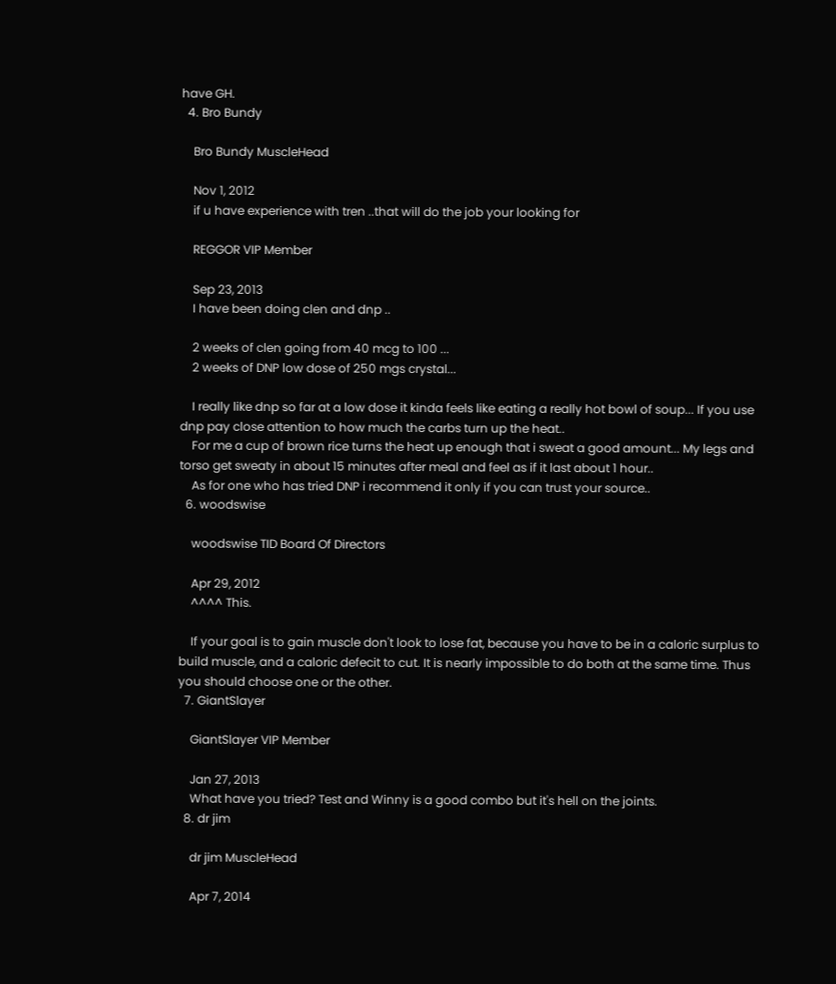have GH.
  4. Bro Bundy

    Bro Bundy MuscleHead

    Nov 1, 2012
    if u have experience with tren ..that will do the job your looking for

    REGGOR VIP Member

    Sep 23, 2013
    I have been doing clen and dnp ..

    2 weeks of clen going from 40 mcg to 100 ...
    2 weeks of DNP low dose of 250 mgs crystal...

    I really like dnp so far at a low dose it kinda feels like eating a really hot bowl of soup... If you use dnp pay close attention to how much the carbs turn up the heat..
    For me a cup of brown rice turns the heat up enough that i sweat a good amount... My legs and torso get sweaty in about 15 minutes after meal and feel as if it last about 1 hour..
    As for one who has tried DNP i recommend it only if you can trust your source..
  6. woodswise

    woodswise TID Board Of Directors

    Apr 29, 2012
    ^^^^ This.

    If your goal is to gain muscle don't look to lose fat, because you have to be in a caloric surplus to build muscle, and a caloric defecit to cut. It is nearly impossible to do both at the same time. Thus you should choose one or the other.
  7. GiantSlayer

    GiantSlayer VIP Member

    Jan 27, 2013
    What have you tried? Test and Winny is a good combo but it's hell on the joints.
  8. dr jim

    dr jim MuscleHead

    Apr 7, 2014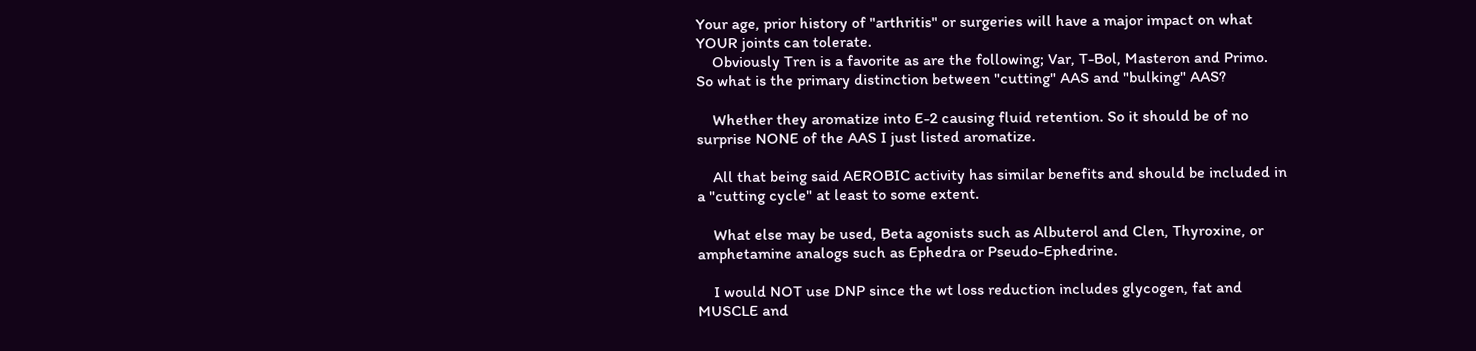Your age, prior history of "arthritis" or surgeries will have a major impact on what YOUR joints can tolerate.
    Obviously Tren is a favorite as are the following; Var, T-Bol, Masteron and Primo. So what is the primary distinction between "cutting" AAS and "bulking" AAS?

    Whether they aromatize into E-2 causing fluid retention. So it should be of no surprise NONE of the AAS I just listed aromatize.

    All that being said AEROBIC activity has similar benefits and should be included in a "cutting cycle" at least to some extent.

    What else may be used, Beta agonists such as Albuterol and Clen, Thyroxine, or amphetamine analogs such as Ephedra or Pseudo-Ephedrine.

    I would NOT use DNP since the wt loss reduction includes glycogen, fat and MUSCLE and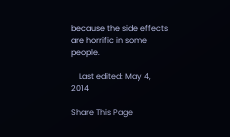because the side effects are horrific in some people.

    Last edited: May 4, 2014

Share This Page